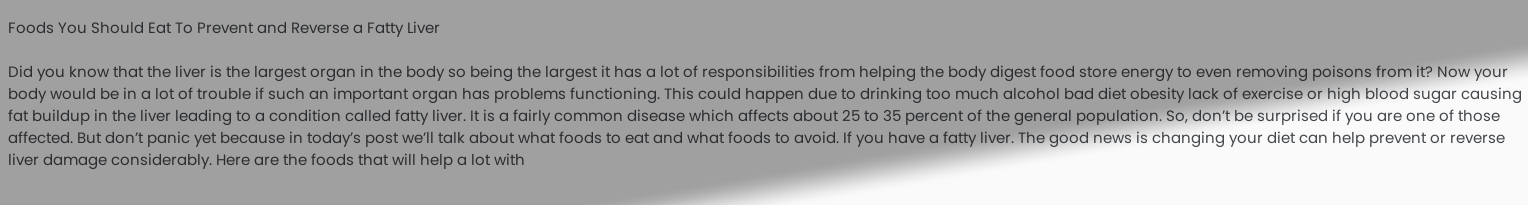Foods You Should Eat To Prevent and Reverse a Fatty Liver

Did you know that the liver is the largest organ in the body so being the largest it has a lot of responsibilities from helping the body digest food store energy to even removing poisons from it? Now your body would be in a lot of trouble if such an important organ has problems functioning. This could happen due to drinking too much alcohol bad diet obesity lack of exercise or high blood sugar causing fat buildup in the liver leading to a condition called fatty liver. It is a fairly common disease which affects about 25 to 35 percent of the general population. So, don’t be surprised if you are one of those affected. But don’t panic yet because in today’s post we’ll talk about what foods to eat and what foods to avoid. If you have a fatty liver. The good news is changing your diet can help prevent or reverse liver damage considerably. Here are the foods that will help a lot with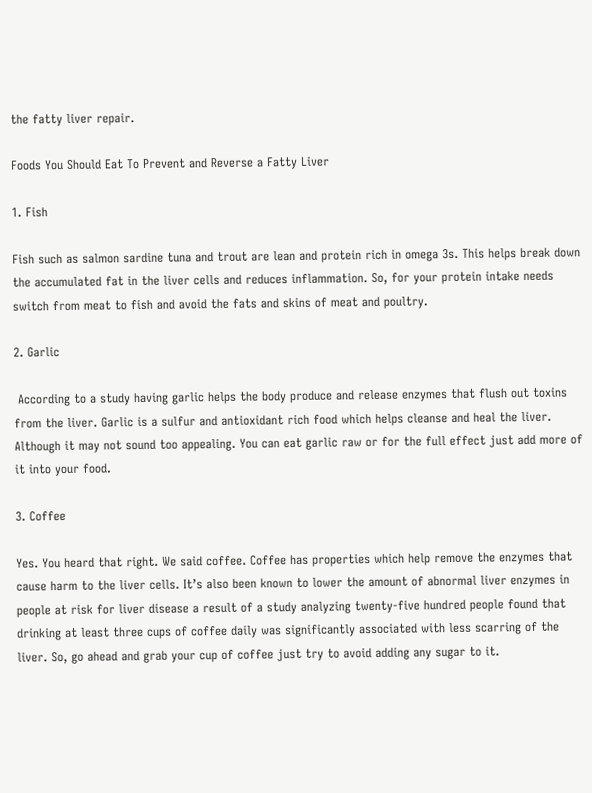the fatty liver repair.

Foods You Should Eat To Prevent and Reverse a Fatty Liver

1. Fish

Fish such as salmon sardine tuna and trout are lean and protein rich in omega 3s. This helps break down the accumulated fat in the liver cells and reduces inflammation. So, for your protein intake needs switch from meat to fish and avoid the fats and skins of meat and poultry.

2. Garlic

 According to a study having garlic helps the body produce and release enzymes that flush out toxins from the liver. Garlic is a sulfur and antioxidant rich food which helps cleanse and heal the liver. Although it may not sound too appealing. You can eat garlic raw or for the full effect just add more of it into your food.

3. Coffee

Yes. You heard that right. We said coffee. Coffee has properties which help remove the enzymes that cause harm to the liver cells. It’s also been known to lower the amount of abnormal liver enzymes in people at risk for liver disease a result of a study analyzing twenty-five hundred people found that drinking at least three cups of coffee daily was significantly associated with less scarring of the liver. So, go ahead and grab your cup of coffee just try to avoid adding any sugar to it.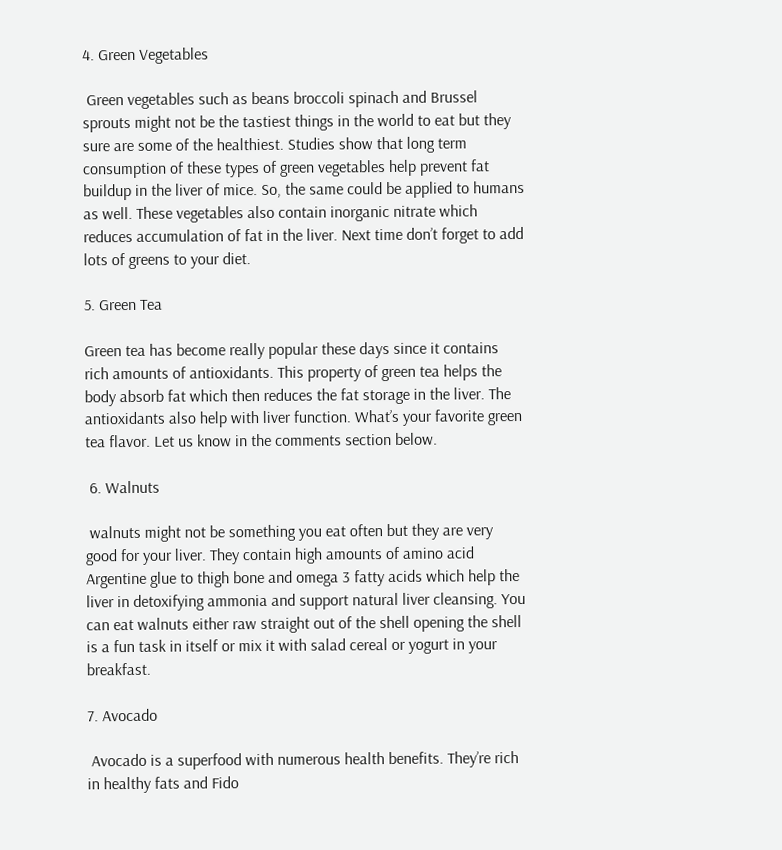4. Green Vegetables

 Green vegetables such as beans broccoli spinach and Brussel sprouts might not be the tastiest things in the world to eat but they sure are some of the healthiest. Studies show that long term consumption of these types of green vegetables help prevent fat buildup in the liver of mice. So, the same could be applied to humans as well. These vegetables also contain inorganic nitrate which reduces accumulation of fat in the liver. Next time don’t forget to add lots of greens to your diet.

5. Green Tea

Green tea has become really popular these days since it contains rich amounts of antioxidants. This property of green tea helps the body absorb fat which then reduces the fat storage in the liver. The antioxidants also help with liver function. What’s your favorite green tea flavor. Let us know in the comments section below.

 6. Walnuts

 walnuts might not be something you eat often but they are very good for your liver. They contain high amounts of amino acid Argentine glue to thigh bone and omega 3 fatty acids which help the liver in detoxifying ammonia and support natural liver cleansing. You can eat walnuts either raw straight out of the shell opening the shell is a fun task in itself or mix it with salad cereal or yogurt in your breakfast.

7. Avocado

 Avocado is a superfood with numerous health benefits. They’re rich in healthy fats and Fido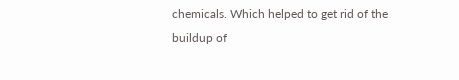chemicals. Which helped to get rid of the buildup of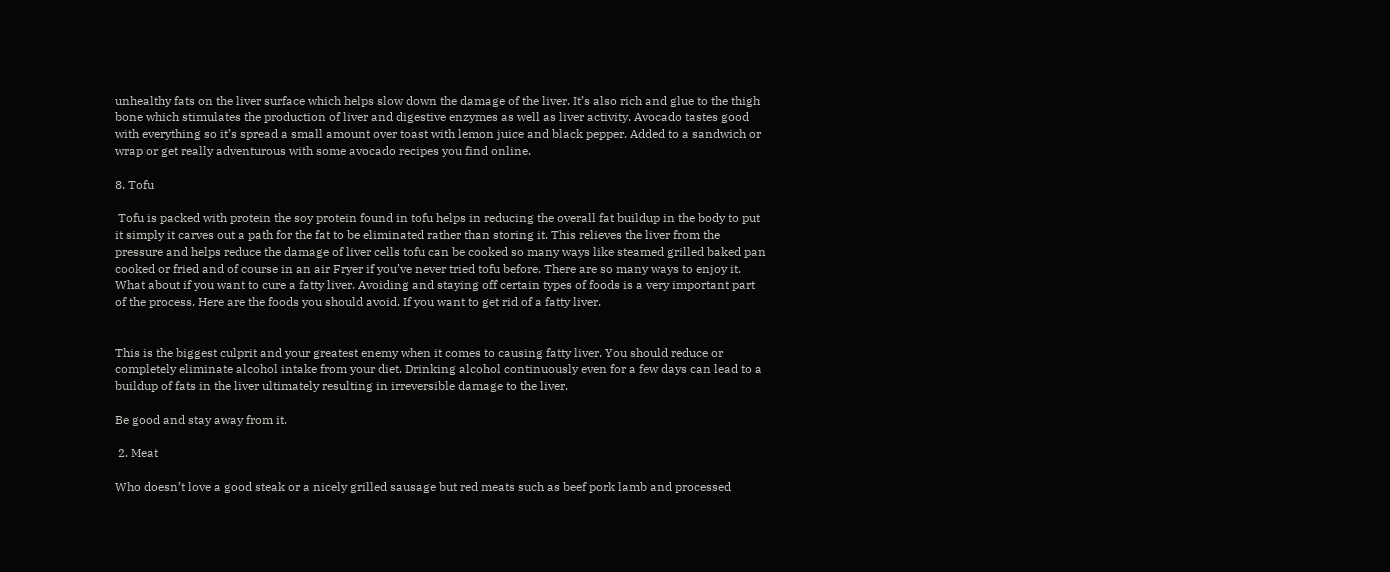unhealthy fats on the liver surface which helps slow down the damage of the liver. It’s also rich and glue to the thigh bone which stimulates the production of liver and digestive enzymes as well as liver activity. Avocado tastes good with everything so it’s spread a small amount over toast with lemon juice and black pepper. Added to a sandwich or wrap or get really adventurous with some avocado recipes you find online.

8. Tofu

 Tofu is packed with protein the soy protein found in tofu helps in reducing the overall fat buildup in the body to put it simply it carves out a path for the fat to be eliminated rather than storing it. This relieves the liver from the pressure and helps reduce the damage of liver cells tofu can be cooked so many ways like steamed grilled baked pan cooked or fried and of course in an air Fryer if you’ve never tried tofu before. There are so many ways to enjoy it. What about if you want to cure a fatty liver. Avoiding and staying off certain types of foods is a very important part of the process. Here are the foods you should avoid. If you want to get rid of a fatty liver.


This is the biggest culprit and your greatest enemy when it comes to causing fatty liver. You should reduce or completely eliminate alcohol intake from your diet. Drinking alcohol continuously even for a few days can lead to a buildup of fats in the liver ultimately resulting in irreversible damage to the liver.

Be good and stay away from it.

 2. Meat

Who doesn’t love a good steak or a nicely grilled sausage but red meats such as beef pork lamb and processed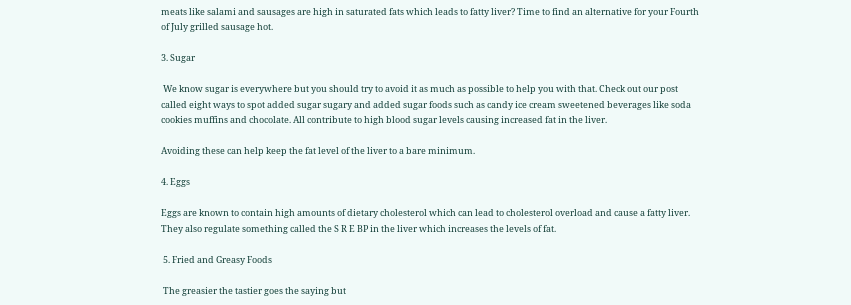meats like salami and sausages are high in saturated fats which leads to fatty liver? Time to find an alternative for your Fourth of July grilled sausage hot.

3. Sugar

 We know sugar is everywhere but you should try to avoid it as much as possible to help you with that. Check out our post called eight ways to spot added sugar sugary and added sugar foods such as candy ice cream sweetened beverages like soda cookies muffins and chocolate. All contribute to high blood sugar levels causing increased fat in the liver.

Avoiding these can help keep the fat level of the liver to a bare minimum.

4. Eggs

Eggs are known to contain high amounts of dietary cholesterol which can lead to cholesterol overload and cause a fatty liver. They also regulate something called the S R E BP in the liver which increases the levels of fat.

 5. Fried and Greasy Foods

 The greasier the tastier goes the saying but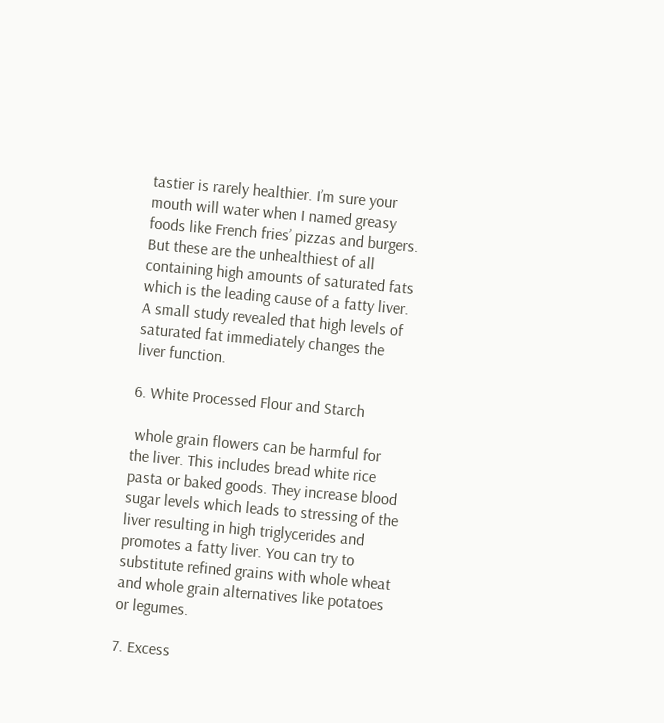tastier is rarely healthier. I’m sure your mouth will water when I named greasy foods like French fries’ pizzas and burgers. But these are the unhealthiest of all containing high amounts of saturated fats which is the leading cause of a fatty liver. A small study revealed that high levels of saturated fat immediately changes the liver function.

6. White Processed Flour and Starch

 whole grain flowers can be harmful for the liver. This includes bread white rice pasta or baked goods. They increase blood sugar levels which leads to stressing of the liver resulting in high triglycerides and promotes a fatty liver. You can try to substitute refined grains with whole wheat and whole grain alternatives like potatoes or legumes.

7. Excess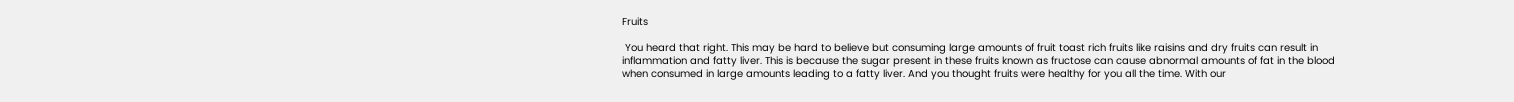Fruits

 You heard that right. This may be hard to believe but consuming large amounts of fruit toast rich fruits like raisins and dry fruits can result in inflammation and fatty liver. This is because the sugar present in these fruits known as fructose can cause abnormal amounts of fat in the blood when consumed in large amounts leading to a fatty liver. And you thought fruits were healthy for you all the time. With our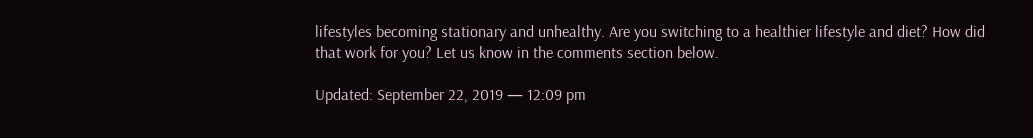lifestyles becoming stationary and unhealthy. Are you switching to a healthier lifestyle and diet? How did that work for you? Let us know in the comments section below.

Updated: September 22, 2019 — 12:09 pm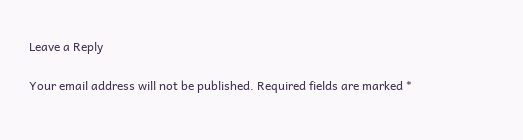Leave a Reply

Your email address will not be published. Required fields are marked *